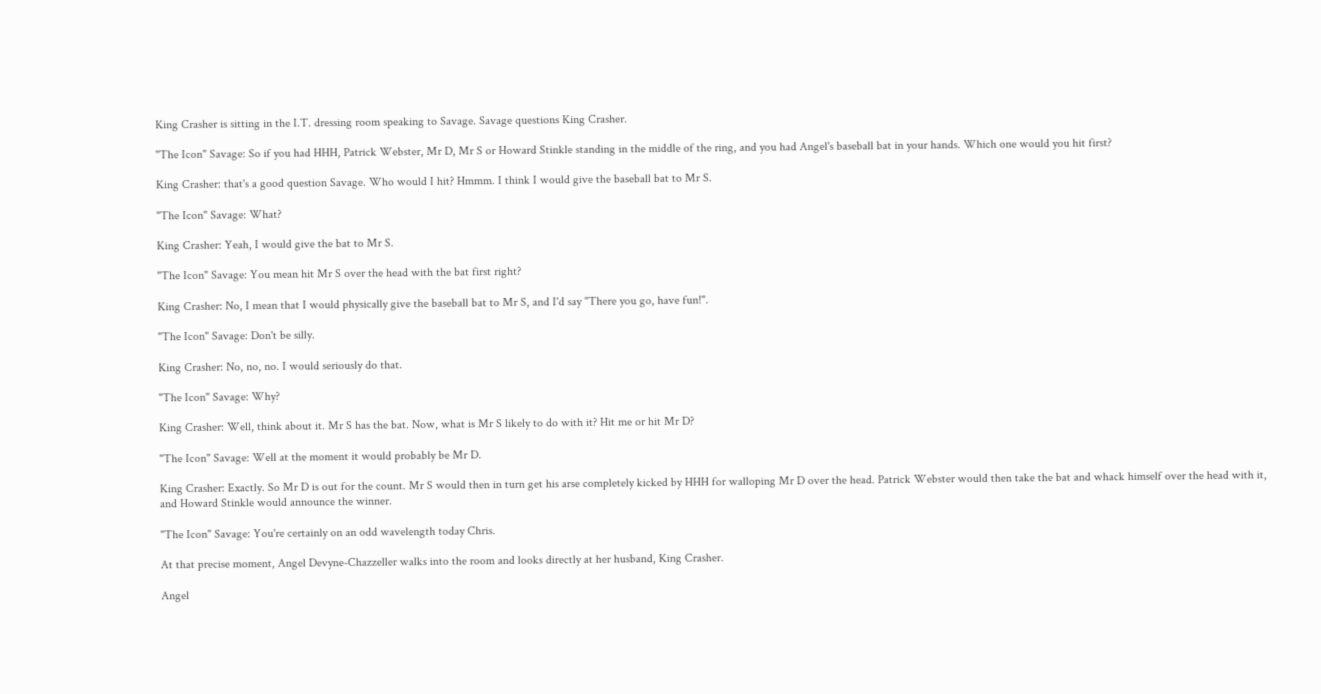King Crasher is sitting in the I.T. dressing room speaking to Savage. Savage questions King Crasher.

"The Icon" Savage: So if you had HHH, Patrick Webster, Mr D, Mr S or Howard Stinkle standing in the middle of the ring, and you had Angel's baseball bat in your hands. Which one would you hit first?

King Crasher: that's a good question Savage. Who would I hit? Hmmm. I think I would give the baseball bat to Mr S.

"The Icon" Savage: What?

King Crasher: Yeah, I would give the bat to Mr S.

"The Icon" Savage: You mean hit Mr S over the head with the bat first right?

King Crasher: No, I mean that I would physically give the baseball bat to Mr S, and I'd say "There you go, have fun!".

"The Icon" Savage: Don't be silly.

King Crasher: No, no, no. I would seriously do that.

"The Icon" Savage: Why?

King Crasher: Well, think about it. Mr S has the bat. Now, what is Mr S likely to do with it? Hit me or hit Mr D?

"The Icon" Savage: Well at the moment it would probably be Mr D.

King Crasher: Exactly. So Mr D is out for the count. Mr S would then in turn get his arse completely kicked by HHH for walloping Mr D over the head. Patrick Webster would then take the bat and whack himself over the head with it, and Howard Stinkle would announce the winner.

"The Icon" Savage: You're certainly on an odd wavelength today Chris.

At that precise moment, Angel Devyne-Chazzeller walks into the room and looks directly at her husband, King Crasher.

Angel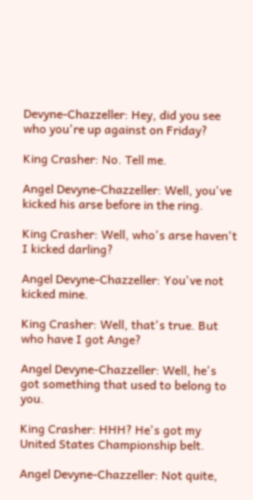Devyne-Chazzeller: Hey, did you see who you're up against on Friday?

King Crasher: No. Tell me.

Angel Devyne-Chazzeller: Well, you've kicked his arse before in the ring.

King Crasher: Well, who's arse haven't I kicked darling?

Angel Devyne-Chazzeller: You've not kicked mine.

King Crasher: Well, that's true. But who have I got Ange?

Angel Devyne-Chazzeller: Well, he's got something that used to belong to you.

King Crasher: HHH? He's got my United States Championship belt.

Angel Devyne-Chazzeller: Not quite,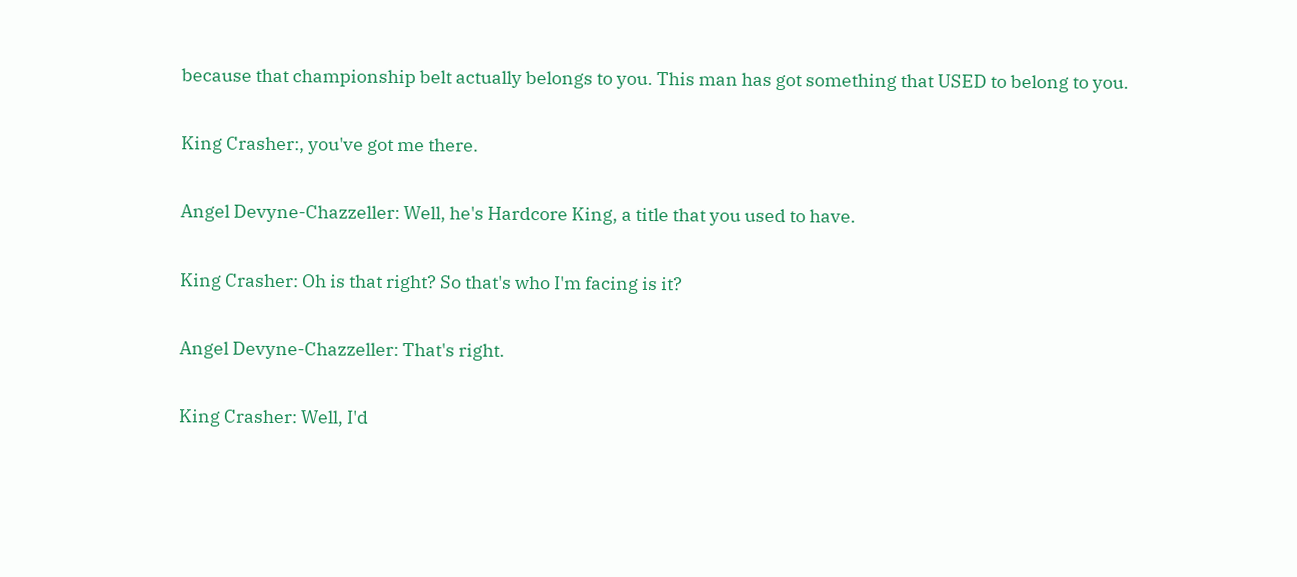because that championship belt actually belongs to you. This man has got something that USED to belong to you.

King Crasher:, you've got me there.

Angel Devyne-Chazzeller: Well, he's Hardcore King, a title that you used to have.

King Crasher: Oh is that right? So that's who I'm facing is it?

Angel Devyne-Chazzeller: That's right.

King Crasher: Well, I'd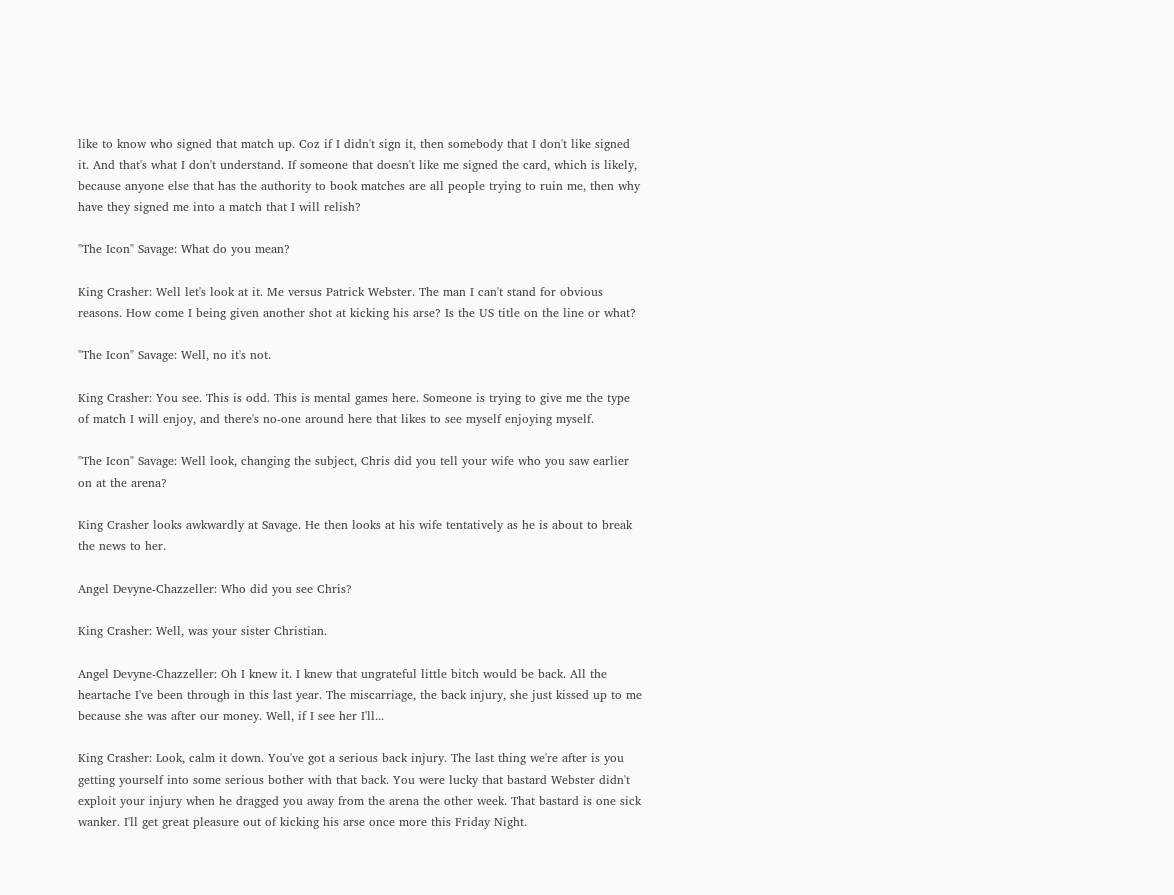like to know who signed that match up. Coz if I didn't sign it, then somebody that I don't like signed it. And that's what I don't understand. If someone that doesn't like me signed the card, which is likely, because anyone else that has the authority to book matches are all people trying to ruin me, then why have they signed me into a match that I will relish?

"The Icon" Savage: What do you mean?

King Crasher: Well let's look at it. Me versus Patrick Webster. The man I can't stand for obvious reasons. How come I being given another shot at kicking his arse? Is the US title on the line or what?

"The Icon" Savage: Well, no it's not.

King Crasher: You see. This is odd. This is mental games here. Someone is trying to give me the type of match I will enjoy, and there's no-one around here that likes to see myself enjoying myself.

"The Icon" Savage: Well look, changing the subject, Chris did you tell your wife who you saw earlier on at the arena?

King Crasher looks awkwardly at Savage. He then looks at his wife tentatively as he is about to break the news to her.

Angel Devyne-Chazzeller: Who did you see Chris?

King Crasher: Well, was your sister Christian.

Angel Devyne-Chazzeller: Oh I knew it. I knew that ungrateful little bitch would be back. All the heartache I've been through in this last year. The miscarriage, the back injury, she just kissed up to me because she was after our money. Well, if I see her I'll...

King Crasher: Look, calm it down. You've got a serious back injury. The last thing we're after is you getting yourself into some serious bother with that back. You were lucky that bastard Webster didn't exploit your injury when he dragged you away from the arena the other week. That bastard is one sick wanker. I'll get great pleasure out of kicking his arse once more this Friday Night.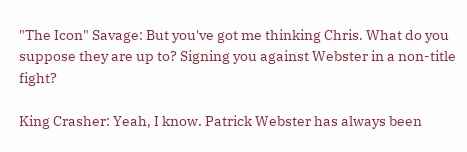"The Icon" Savage: But you've got me thinking Chris. What do you suppose they are up to? Signing you against Webster in a non-title fight?

King Crasher: Yeah, I know. Patrick Webster has always been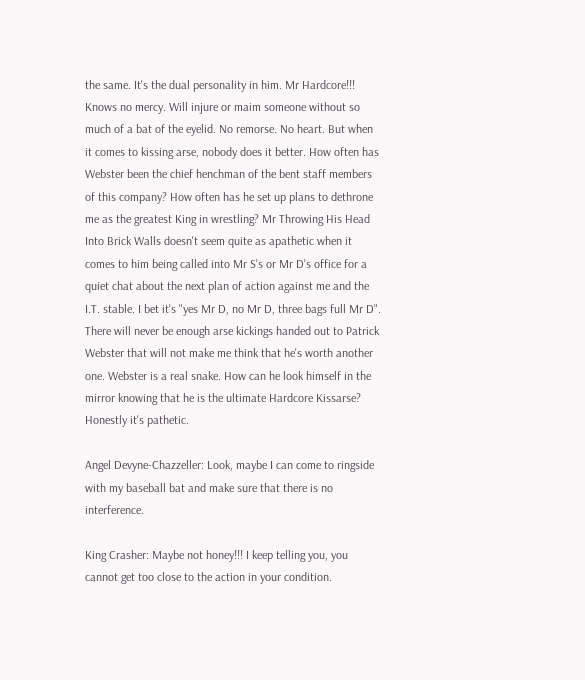the same. It's the dual personality in him. Mr Hardcore!!! Knows no mercy. Will injure or maim someone without so much of a bat of the eyelid. No remorse. No heart. But when it comes to kissing arse, nobody does it better. How often has Webster been the chief henchman of the bent staff members of this company? How often has he set up plans to dethrone me as the greatest King in wrestling? Mr Throwing His Head Into Brick Walls doesn't seem quite as apathetic when it comes to him being called into Mr S's or Mr D's office for a quiet chat about the next plan of action against me and the I.T. stable. I bet it's "yes Mr D, no Mr D, three bags full Mr D". There will never be enough arse kickings handed out to Patrick Webster that will not make me think that he's worth another one. Webster is a real snake. How can he look himself in the mirror knowing that he is the ultimate Hardcore Kissarse? Honestly it's pathetic.

Angel Devyne-Chazzeller: Look, maybe I can come to ringside with my baseball bat and make sure that there is no interference.

King Crasher: Maybe not honey!!! I keep telling you, you cannot get too close to the action in your condition.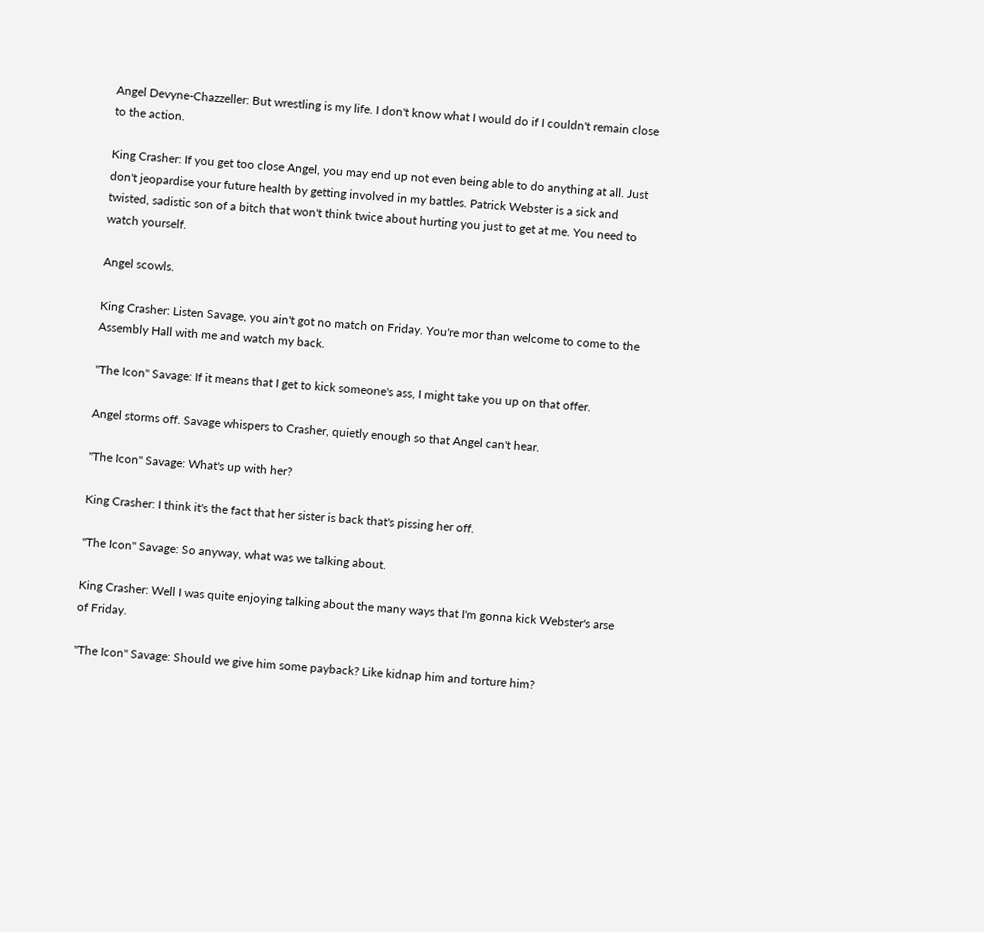Angel Devyne-Chazzeller: But wrestling is my life. I don't know what I would do if I couldn't remain close to the action.

King Crasher: If you get too close Angel, you may end up not even being able to do anything at all. Just don't jeopardise your future health by getting involved in my battles. Patrick Webster is a sick and twisted, sadistic son of a bitch that won't think twice about hurting you just to get at me. You need to watch yourself.

Angel scowls.

King Crasher: Listen Savage, you ain't got no match on Friday. You're mor than welcome to come to the Assembly Hall with me and watch my back.

"The Icon" Savage: If it means that I get to kick someone's ass, I might take you up on that offer.

Angel storms off. Savage whispers to Crasher, quietly enough so that Angel can't hear.

"The Icon" Savage: What's up with her?

King Crasher: I think it's the fact that her sister is back that's pissing her off.

"The Icon" Savage: So anyway, what was we talking about.

King Crasher: Well I was quite enjoying talking about the many ways that I'm gonna kick Webster's arse of Friday.

"The Icon" Savage: Should we give him some payback? Like kidnap him and torture him?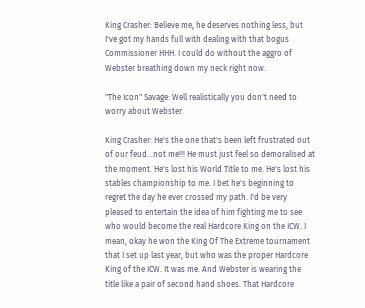King Crasher: Believe me, he deserves nothing less, but I've got my hands full with dealing with that bogus Commissioner HHH. I could do without the aggro of Webster breathing down my neck right now.

"The Icon" Savage: Well realistically you don't need to worry about Webster.

King Crasher: He's the one that's been left frustrated out of our feud...not me!!! He must just feel so demoralised at the moment. He's lost his World Title to me. He's lost his stables championship to me. I bet he's beginning to regret the day he ever crossed my path. I'd be very pleased to entertain the idea of him fighting me to see who would become the real Hardcore King on the ICW. I mean, okay he won the King Of The Extreme tournament that I set up last year, but who was the proper Hardcore King of the ICW. It was me. And Webster is wearing the title like a pair of second hand shoes. That Hardcore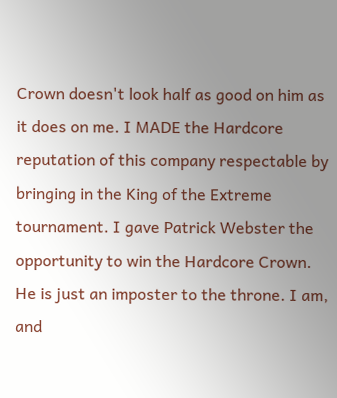Crown doesn't look half as good on him as it does on me. I MADE the Hardcore reputation of this company respectable by bringing in the King of the Extreme tournament. I gave Patrick Webster the opportunity to win the Hardcore Crown. He is just an imposter to the throne. I am, and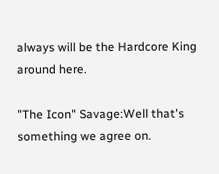always will be the Hardcore King around here.

"The Icon" Savage:Well that's something we agree on.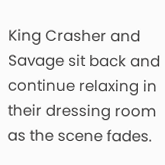King Crasher and Savage sit back and continue relaxing in their dressing room as the scene fades.